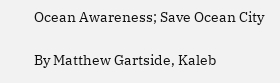Ocean Awareness; Save Ocean City

By Matthew Gartside, Kaleb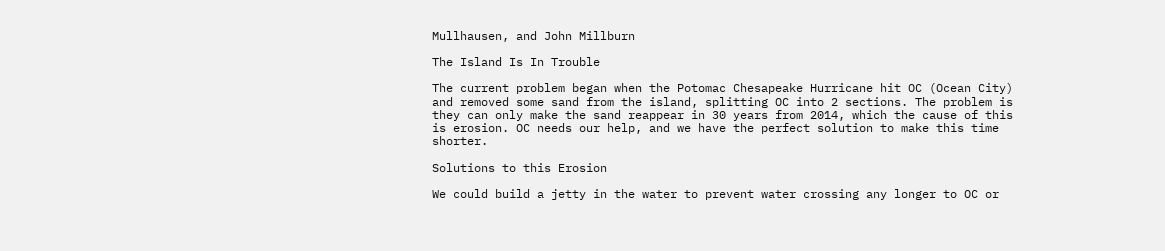Mullhausen, and John Millburn

The Island Is In Trouble

The current problem began when the Potomac Chesapeake Hurricane hit OC (Ocean City) and removed some sand from the island, splitting OC into 2 sections. The problem is they can only make the sand reappear in 30 years from 2014, which the cause of this is erosion. OC needs our help, and we have the perfect solution to make this time shorter.

Solutions to this Erosion

We could build a jetty in the water to prevent water crossing any longer to OC or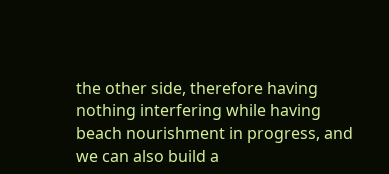the other side, therefore having nothing interfering while having beach nourishment in progress, and we can also build a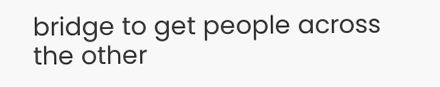bridge to get people across the other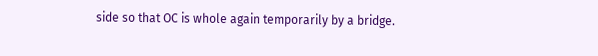side so that OC is whole again temporarily by a bridge.